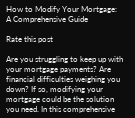How to Modify Your Mortgage: A Comprehensive Guide

Rate this post

Are you struggling to keep up with your mortgage payments? Are financial difficulties weighing you down? If so, modifying your mortgage could be the solution you need. In this comprehensive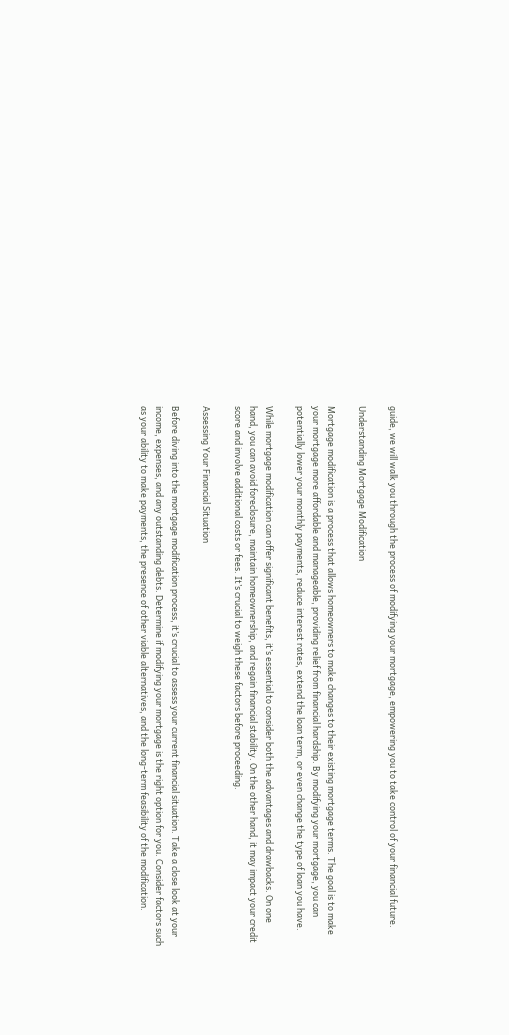guide, we will walk you through the process of modifying your mortgage, empowering you to take control of your financial future.

Understanding Mortgage Modification

Mortgage modification is a process that allows homeowners to make changes to their existing mortgage terms. The goal is to make your mortgage more affordable and manageable, providing relief from financial hardship. By modifying your mortgage, you can potentially lower your monthly payments, reduce interest rates, extend the loan term, or even change the type of loan you have.

While mortgage modification can offer significant benefits, it’s essential to consider both the advantages and drawbacks. On one hand, you can avoid foreclosure, maintain homeownership, and regain financial stability. On the other hand, it may impact your credit score and involve additional costs or fees. It’s crucial to weigh these factors before proceeding.

Assessing Your Financial Situation

Before diving into the mortgage modification process, it’s crucial to assess your current financial situation. Take a close look at your income, expenses, and any outstanding debts. Determine if modifying your mortgage is the right option for you. Consider factors such as your ability to make payments, the presence of other viable alternatives, and the long-term feasibility of the modification.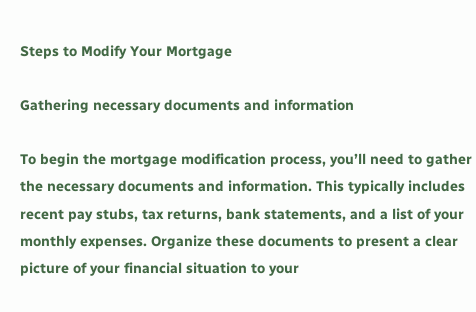Steps to Modify Your Mortgage

Gathering necessary documents and information

To begin the mortgage modification process, you’ll need to gather the necessary documents and information. This typically includes recent pay stubs, tax returns, bank statements, and a list of your monthly expenses. Organize these documents to present a clear picture of your financial situation to your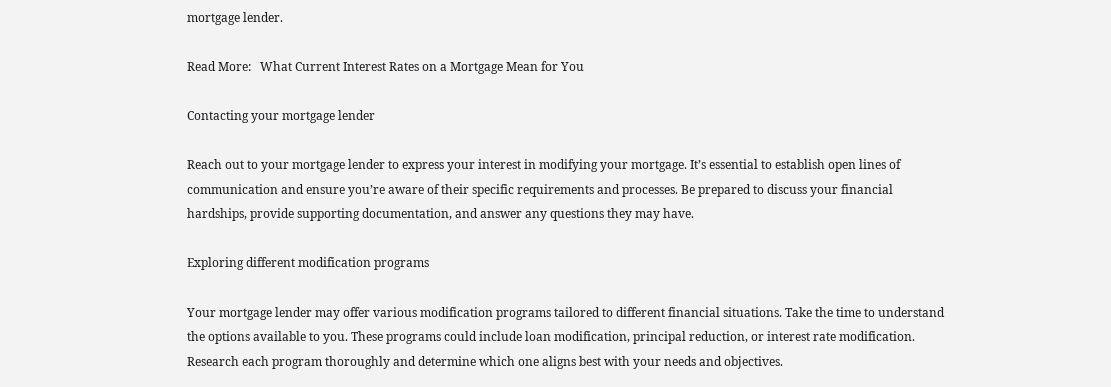mortgage lender.

Read More:   What Current Interest Rates on a Mortgage Mean for You

Contacting your mortgage lender

Reach out to your mortgage lender to express your interest in modifying your mortgage. It’s essential to establish open lines of communication and ensure you’re aware of their specific requirements and processes. Be prepared to discuss your financial hardships, provide supporting documentation, and answer any questions they may have.

Exploring different modification programs

Your mortgage lender may offer various modification programs tailored to different financial situations. Take the time to understand the options available to you. These programs could include loan modification, principal reduction, or interest rate modification. Research each program thoroughly and determine which one aligns best with your needs and objectives.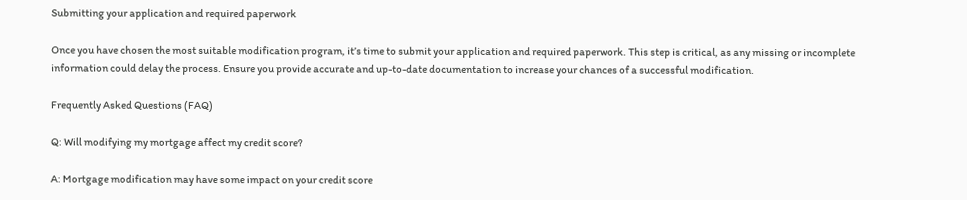Submitting your application and required paperwork

Once you have chosen the most suitable modification program, it’s time to submit your application and required paperwork. This step is critical, as any missing or incomplete information could delay the process. Ensure you provide accurate and up-to-date documentation to increase your chances of a successful modification.

Frequently Asked Questions (FAQ)

Q: Will modifying my mortgage affect my credit score?

A: Mortgage modification may have some impact on your credit score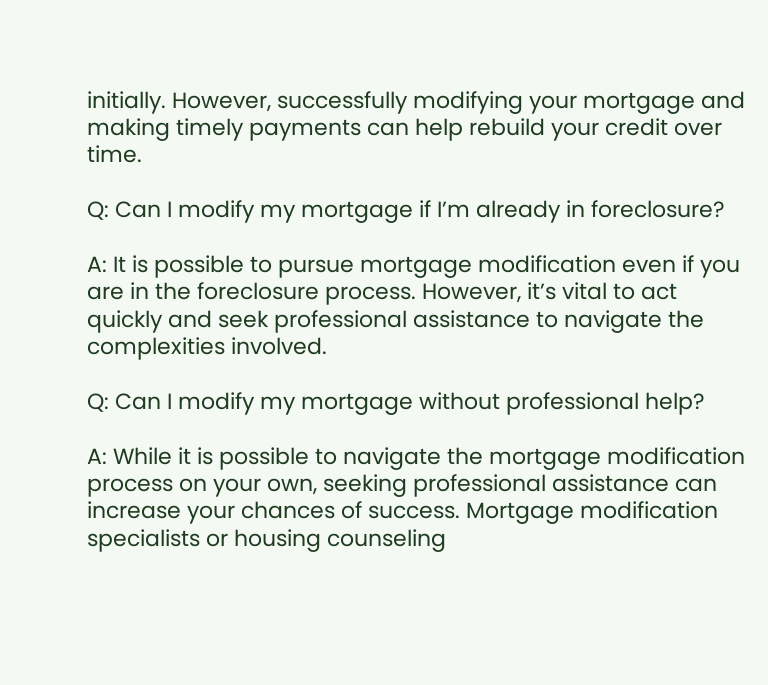initially. However, successfully modifying your mortgage and making timely payments can help rebuild your credit over time.

Q: Can I modify my mortgage if I’m already in foreclosure?

A: It is possible to pursue mortgage modification even if you are in the foreclosure process. However, it’s vital to act quickly and seek professional assistance to navigate the complexities involved.

Q: Can I modify my mortgage without professional help?

A: While it is possible to navigate the mortgage modification process on your own, seeking professional assistance can increase your chances of success. Mortgage modification specialists or housing counseling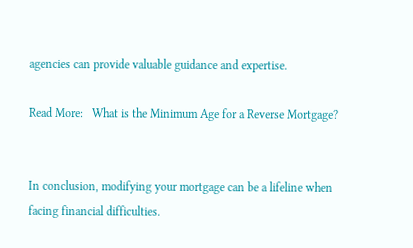agencies can provide valuable guidance and expertise.

Read More:   What is the Minimum Age for a Reverse Mortgage?


In conclusion, modifying your mortgage can be a lifeline when facing financial difficulties.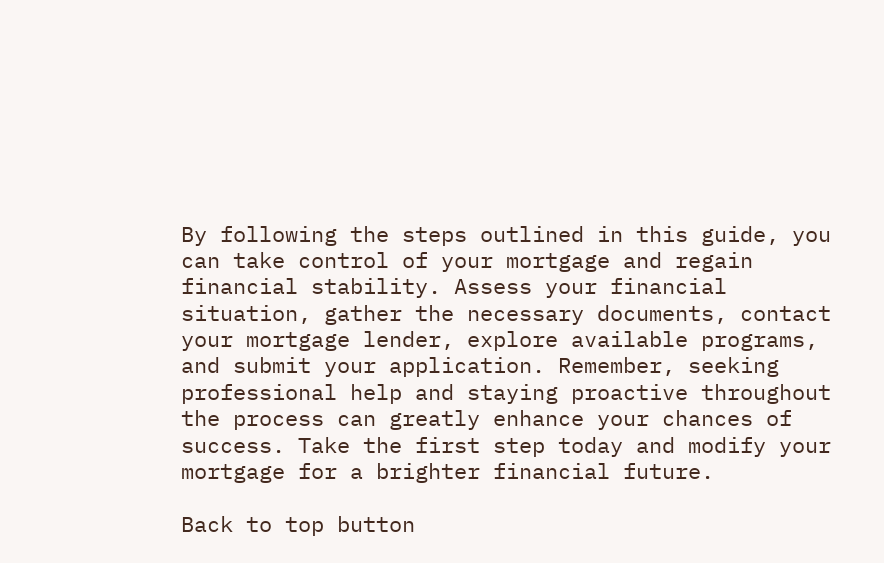By following the steps outlined in this guide, you can take control of your mortgage and regain financial stability. Assess your financial situation, gather the necessary documents, contact your mortgage lender, explore available programs, and submit your application. Remember, seeking professional help and staying proactive throughout the process can greatly enhance your chances of success. Take the first step today and modify your mortgage for a brighter financial future.

Back to top button